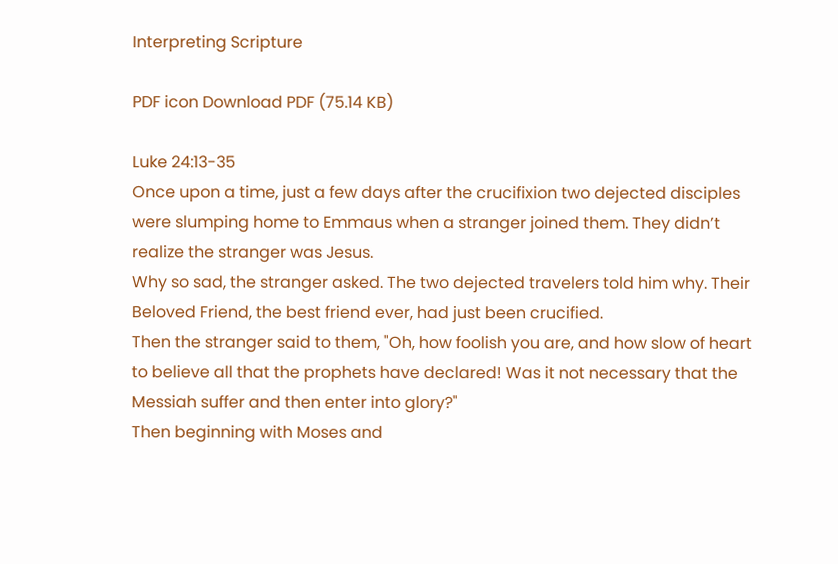Interpreting Scripture

PDF icon Download PDF (75.14 KB)

Luke 24:13-35
Once upon a time, just a few days after the crucifixion two dejected disciples were slumping home to Emmaus when a stranger joined them. They didn’t realize the stranger was Jesus.
Why so sad, the stranger asked. The two dejected travelers told him why. Their Beloved Friend, the best friend ever, had just been crucified.
Then the stranger said to them, "Oh, how foolish you are, and how slow of heart to believe all that the prophets have declared! Was it not necessary that the Messiah suffer and then enter into glory?"
Then beginning with Moses and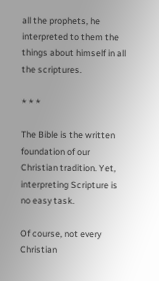all the prophets, he interpreted to them the things about himself in all the scriptures.

* * *

The Bible is the written foundation of our Christian tradition. Yet, interpreting Scripture is no easy task.

Of course, not every Christian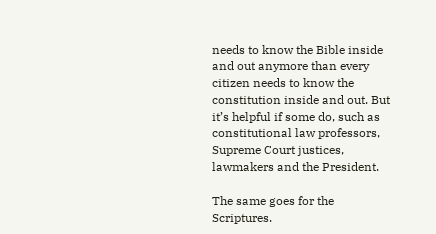needs to know the Bible inside and out anymore than every citizen needs to know the constitution inside and out. But it’s helpful if some do, such as constitutional law professors, Supreme Court justices, lawmakers and the President.

The same goes for the Scriptures.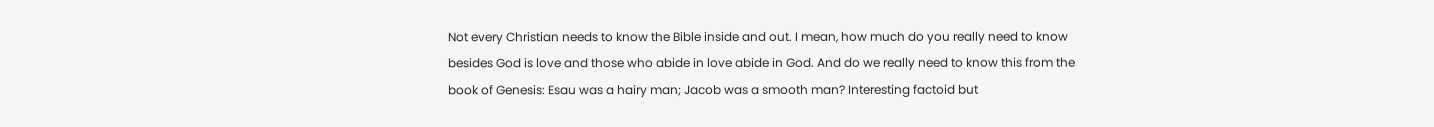Not every Christian needs to know the Bible inside and out. I mean, how much do you really need to know besides God is love and those who abide in love abide in God. And do we really need to know this from the book of Genesis: Esau was a hairy man; Jacob was a smooth man? Interesting factoid but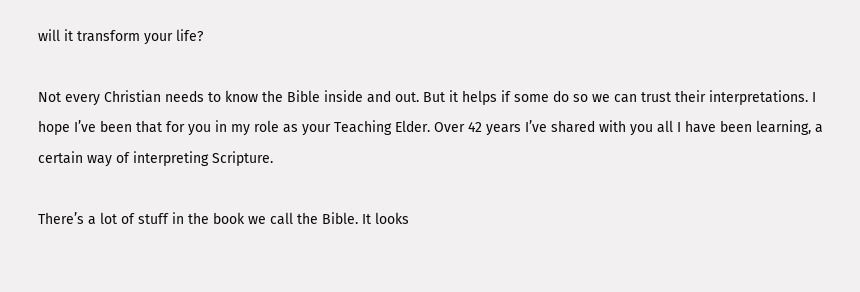will it transform your life?

Not every Christian needs to know the Bible inside and out. But it helps if some do so we can trust their interpretations. I hope I’ve been that for you in my role as your Teaching Elder. Over 42 years I’ve shared with you all I have been learning, a certain way of interpreting Scripture.

There’s a lot of stuff in the book we call the Bible. It looks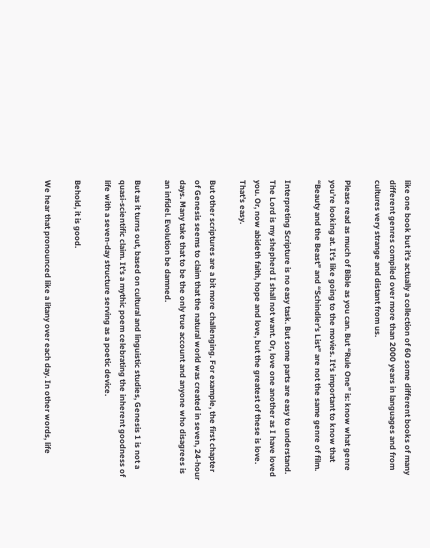like one book but it’s actually a collection of 60 some different books of many different genres compiled over more than 2000 years in languages and from cultures very strange and distant from us.

Please read as much of Bible as you can. But “Rule One” is: know what genre you’re looking at. It’s like going to the movies. It’s important to know that “Beauty and the Beast” and “Schindler’s List” are not the same genre of film.

Interpreting Scripture is no easy task. But some parts are easy to understand. The Lord is my shepherd I shall not want. Or, love one another as I have loved you. Or, now abideth faith, hope and love, but the greatest of these is love. That’s easy.

But other scriptures are a bit more challenging. For example, the first chapter of Genesis seems to claim that the natural world was created in seven, 24-hour days. Many take that to be the only true account and anyone who disagrees is an infidel. Evolution be damned.

But as it turns out, based on cultural and linguistic studies, Genesis 1 is not a quasi-scientific claim. It’s a mythic poem celebrating the inherent goodness of life with a seven-day structure serving as a poetic device.

Behold, it is good.

We hear that pronounced like a litany over each day. In other words, life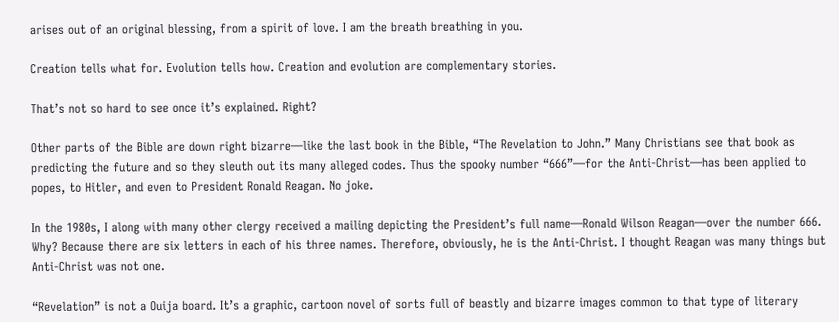arises out of an original blessing, from a spirit of love. I am the breath breathing in you.

Creation tells what for. Evolution tells how. Creation and evolution are complementary stories.

That’s not so hard to see once it’s explained. Right?

Other parts of the Bible are down right bizarre—like the last book in the Bible, “The Revelation to John.” Many Christians see that book as predicting the future and so they sleuth out its many alleged codes. Thus the spooky number “666”—for the Anti-Christ—has been applied to popes, to Hitler, and even to President Ronald Reagan. No joke.

In the 1980s, I along with many other clergy received a mailing depicting the President’s full name—Ronald Wilson Reagan—over the number 666. Why? Because there are six letters in each of his three names. Therefore, obviously, he is the Anti-Christ. I thought Reagan was many things but Anti-Christ was not one.

“Revelation” is not a Ouija board. It’s a graphic, cartoon novel of sorts full of beastly and bizarre images common to that type of literary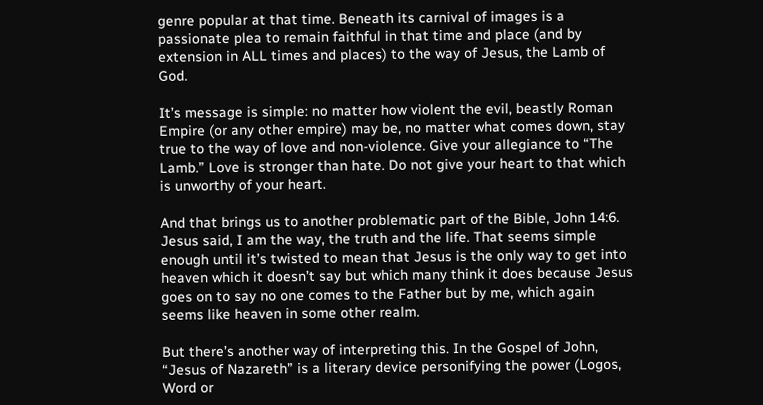genre popular at that time. Beneath its carnival of images is a passionate plea to remain faithful in that time and place (and by extension in ALL times and places) to the way of Jesus, the Lamb of God.

It’s message is simple: no matter how violent the evil, beastly Roman Empire (or any other empire) may be, no matter what comes down, stay true to the way of love and non-violence. Give your allegiance to “The Lamb.” Love is stronger than hate. Do not give your heart to that which is unworthy of your heart.

And that brings us to another problematic part of the Bible, John 14:6. Jesus said, I am the way, the truth and the life. That seems simple enough until it’s twisted to mean that Jesus is the only way to get into heaven which it doesn’t say but which many think it does because Jesus goes on to say no one comes to the Father but by me, which again seems like heaven in some other realm.

But there’s another way of interpreting this. In the Gospel of John, “Jesus of Nazareth” is a literary device personifying the power (Logos, Word or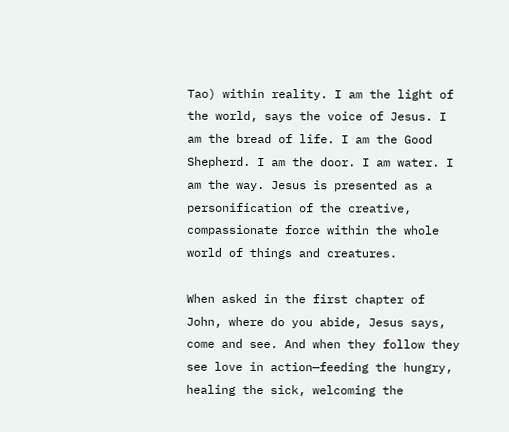Tao) within reality. I am the light of the world, says the voice of Jesus. I am the bread of life. I am the Good Shepherd. I am the door. I am water. I am the way. Jesus is presented as a personification of the creative, compassionate force within the whole world of things and creatures.

When asked in the first chapter of John, where do you abide, Jesus says, come and see. And when they follow they see love in action—feeding the hungry, healing the sick, welcoming the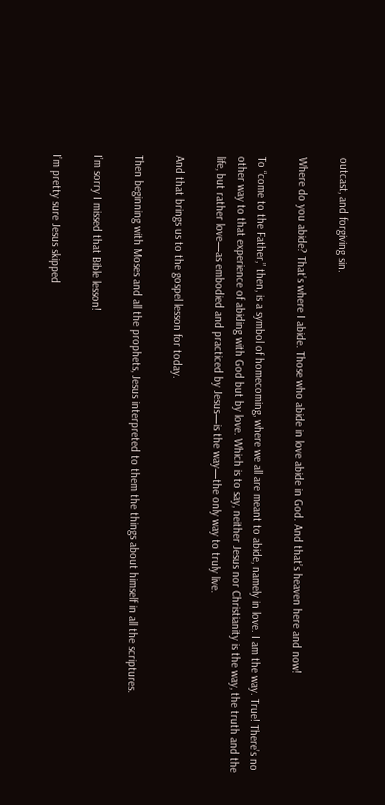outcast, and forgiving sin.

Where do you abide? That’s where I abide. Those who abide in love abide in God. And that’s heaven here and now!

To “come to the Father,” then, is a symbol of homecoming, where we all are meant to abide, namely in love. I am the way. True! There’s no other way to that experience of abiding with God but by love. Which is to say, neither Jesus nor Christianity is the way, the truth and the life, but rather love—as embodied and practiced by Jesus—is the way—the only way to truly live.

And that brings us to the gospel lesson for today.

Then beginning with Moses and all the prophets, Jesus interpreted to them the things about himself in all the scriptures.

I’m sorry I missed that Bible lesson!

I’m pretty sure Jesus skipped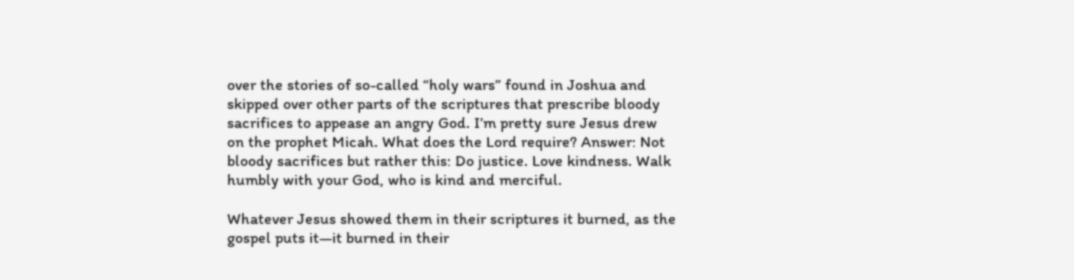over the stories of so-called “holy wars” found in Joshua and skipped over other parts of the scriptures that prescribe bloody sacrifices to appease an angry God. I’m pretty sure Jesus drew on the prophet Micah. What does the Lord require? Answer: Not bloody sacrifices but rather this: Do justice. Love kindness. Walk humbly with your God, who is kind and merciful.

Whatever Jesus showed them in their scriptures it burned, as the gospel puts it—it burned in their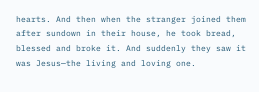hearts. And then when the stranger joined them after sundown in their house, he took bread, blessed and broke it. And suddenly they saw it was Jesus—the living and loving one.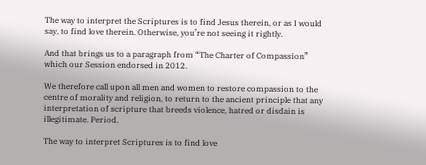The way to interpret the Scriptures is to find Jesus therein, or as I would say, to find love therein. Otherwise, you’re not seeing it rightly.

And that brings us to a paragraph from “The Charter of Compassion” which our Session endorsed in 2012.

We therefore call upon all men and women to restore compassion to the centre of morality and religion, to return to the ancient principle that any interpretation of scripture that breeds violence, hatred or disdain is illegitimate. Period.

The way to interpret Scriptures is to find love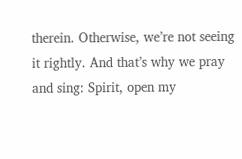therein. Otherwise, we’re not seeing it rightly. And that’s why we pray and sing: Spirit, open my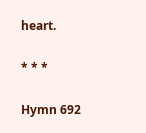heart.

* * *

Hymn 692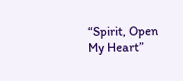“Spirit, Open My Heart”